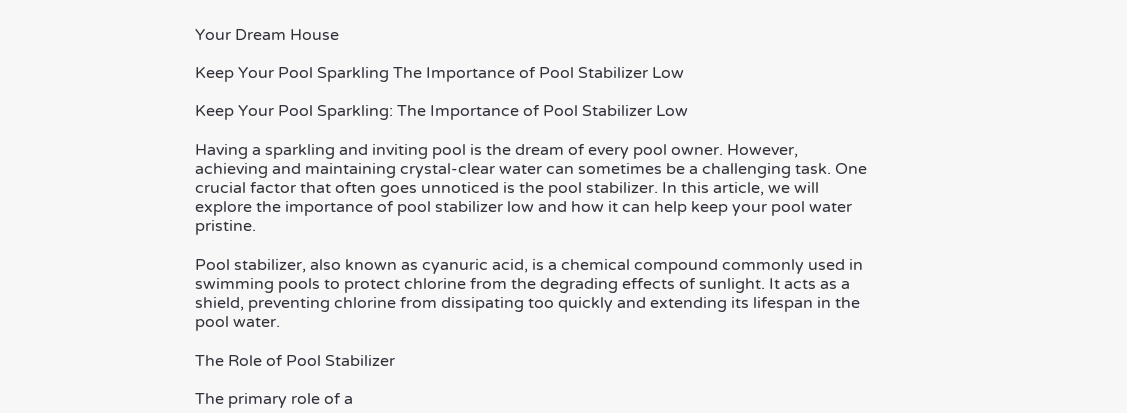Your Dream House

Keep Your Pool Sparkling The Importance of Pool Stabilizer Low

Keep Your Pool Sparkling: The Importance of Pool Stabilizer Low

Having a sparkling and inviting pool is the dream of every pool owner. However, achieving and maintaining crystal-clear water can sometimes be a challenging task. One crucial factor that often goes unnoticed is the pool stabilizer. In this article, we will explore the importance of pool stabilizer low and how it can help keep your pool water pristine.

Pool stabilizer, also known as cyanuric acid, is a chemical compound commonly used in swimming pools to protect chlorine from the degrading effects of sunlight. It acts as a shield, preventing chlorine from dissipating too quickly and extending its lifespan in the pool water.

The Role of Pool Stabilizer

The primary role of a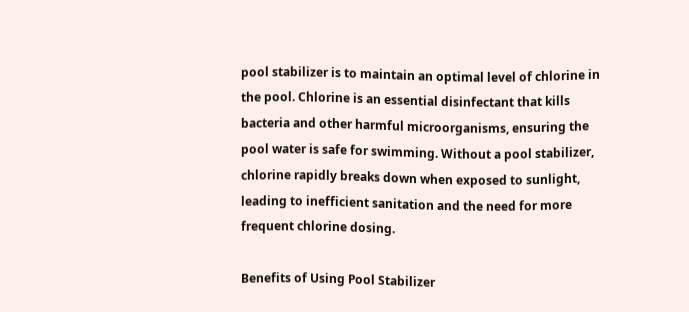pool stabilizer is to maintain an optimal level of chlorine in the pool. Chlorine is an essential disinfectant that kills bacteria and other harmful microorganisms, ensuring the pool water is safe for swimming. Without a pool stabilizer, chlorine rapidly breaks down when exposed to sunlight, leading to inefficient sanitation and the need for more frequent chlorine dosing.

Benefits of Using Pool Stabilizer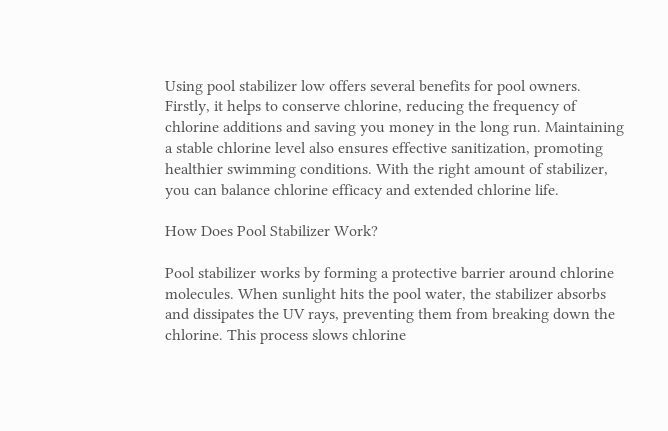Using pool stabilizer low offers several benefits for pool owners. Firstly, it helps to conserve chlorine, reducing the frequency of chlorine additions and saving you money in the long run. Maintaining a stable chlorine level also ensures effective sanitization, promoting healthier swimming conditions. With the right amount of stabilizer, you can balance chlorine efficacy and extended chlorine life.

How Does Pool Stabilizer Work?

Pool stabilizer works by forming a protective barrier around chlorine molecules. When sunlight hits the pool water, the stabilizer absorbs and dissipates the UV rays, preventing them from breaking down the chlorine. This process slows chlorine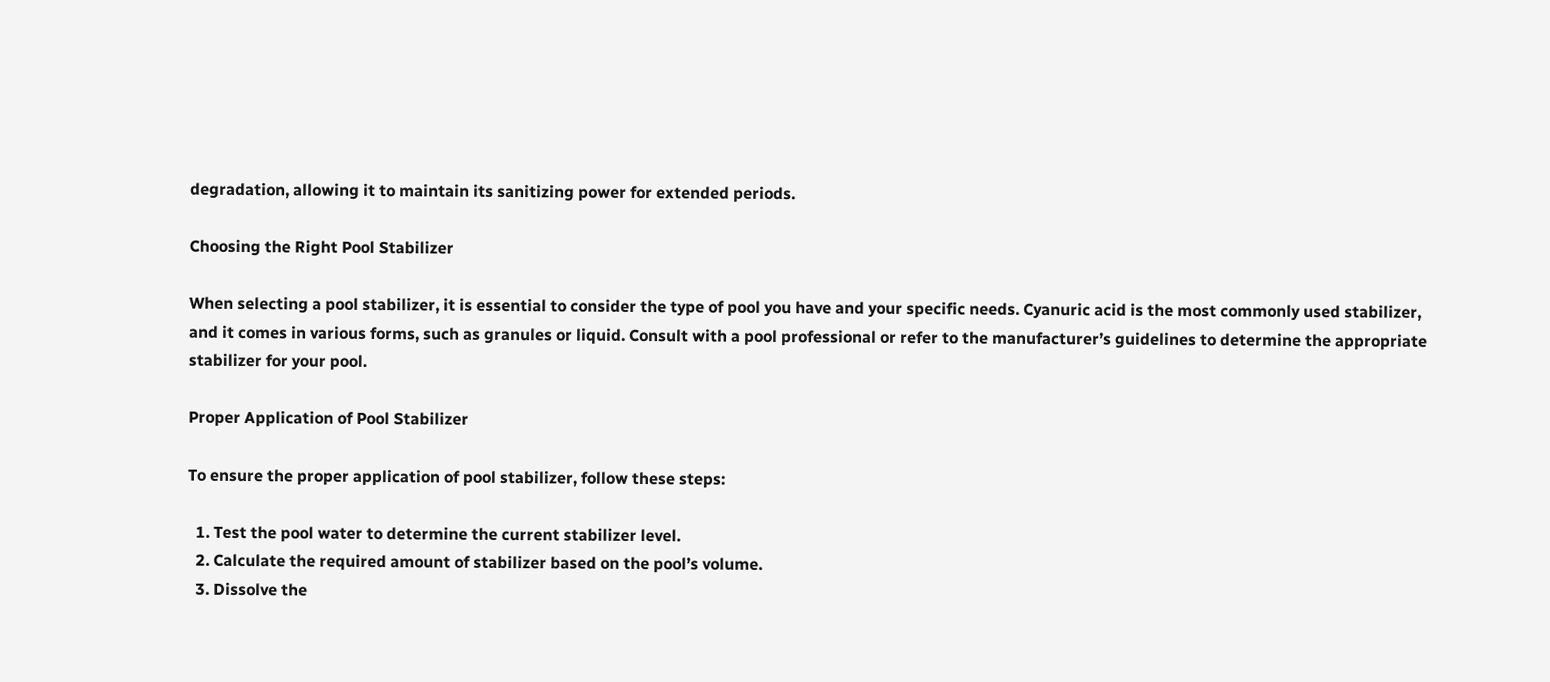degradation, allowing it to maintain its sanitizing power for extended periods.

Choosing the Right Pool Stabilizer

When selecting a pool stabilizer, it is essential to consider the type of pool you have and your specific needs. Cyanuric acid is the most commonly used stabilizer, and it comes in various forms, such as granules or liquid. Consult with a pool professional or refer to the manufacturer’s guidelines to determine the appropriate stabilizer for your pool.

Proper Application of Pool Stabilizer

To ensure the proper application of pool stabilizer, follow these steps:

  1. Test the pool water to determine the current stabilizer level.
  2. Calculate the required amount of stabilizer based on the pool’s volume.
  3. Dissolve the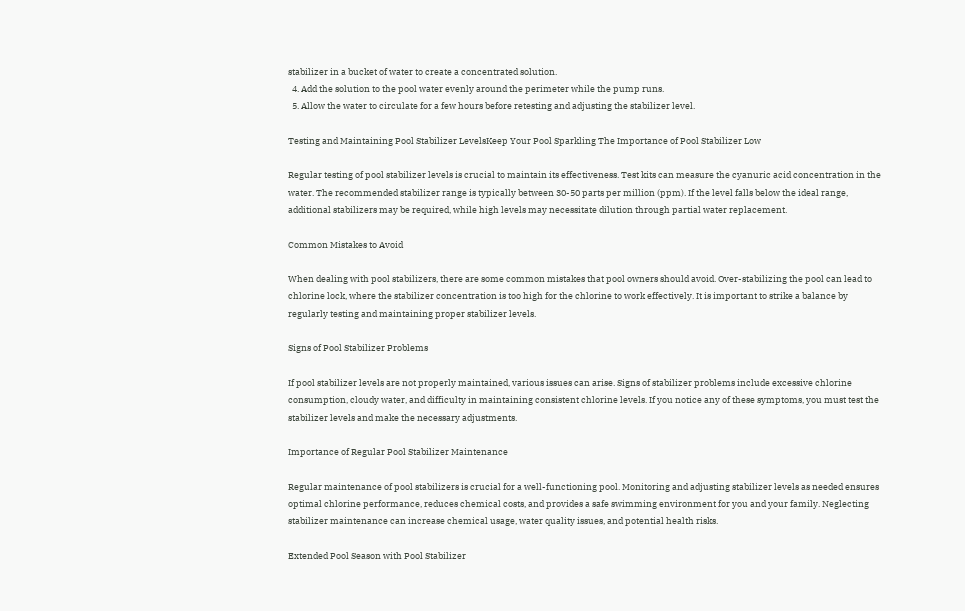stabilizer in a bucket of water to create a concentrated solution.
  4. Add the solution to the pool water evenly around the perimeter while the pump runs.
  5. Allow the water to circulate for a few hours before retesting and adjusting the stabilizer level.

Testing and Maintaining Pool Stabilizer LevelsKeep Your Pool Sparkling The Importance of Pool Stabilizer Low

Regular testing of pool stabilizer levels is crucial to maintain its effectiveness. Test kits can measure the cyanuric acid concentration in the water. The recommended stabilizer range is typically between 30-50 parts per million (ppm). If the level falls below the ideal range, additional stabilizers may be required, while high levels may necessitate dilution through partial water replacement.

Common Mistakes to Avoid

When dealing with pool stabilizers, there are some common mistakes that pool owners should avoid. Over-stabilizing the pool can lead to chlorine lock, where the stabilizer concentration is too high for the chlorine to work effectively. It is important to strike a balance by regularly testing and maintaining proper stabilizer levels.

Signs of Pool Stabilizer Problems

If pool stabilizer levels are not properly maintained, various issues can arise. Signs of stabilizer problems include excessive chlorine consumption, cloudy water, and difficulty in maintaining consistent chlorine levels. If you notice any of these symptoms, you must test the stabilizer levels and make the necessary adjustments.

Importance of Regular Pool Stabilizer Maintenance

Regular maintenance of pool stabilizers is crucial for a well-functioning pool. Monitoring and adjusting stabilizer levels as needed ensures optimal chlorine performance, reduces chemical costs, and provides a safe swimming environment for you and your family. Neglecting stabilizer maintenance can increase chemical usage, water quality issues, and potential health risks.

Extended Pool Season with Pool Stabilizer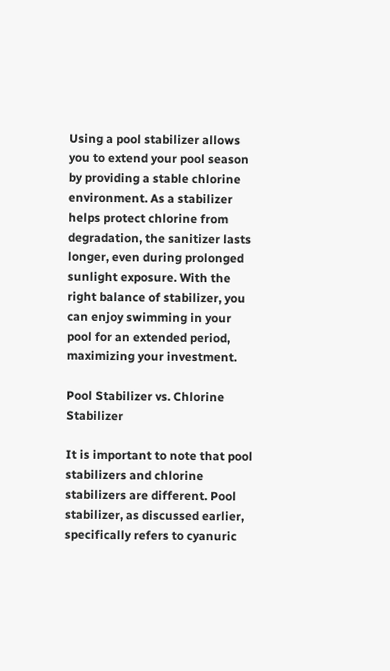Using a pool stabilizer allows you to extend your pool season by providing a stable chlorine environment. As a stabilizer helps protect chlorine from degradation, the sanitizer lasts longer, even during prolonged sunlight exposure. With the right balance of stabilizer, you can enjoy swimming in your pool for an extended period, maximizing your investment.

Pool Stabilizer vs. Chlorine Stabilizer

It is important to note that pool stabilizers and chlorine stabilizers are different. Pool stabilizer, as discussed earlier, specifically refers to cyanuric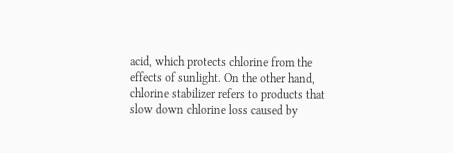acid, which protects chlorine from the effects of sunlight. On the other hand, chlorine stabilizer refers to products that slow down chlorine loss caused by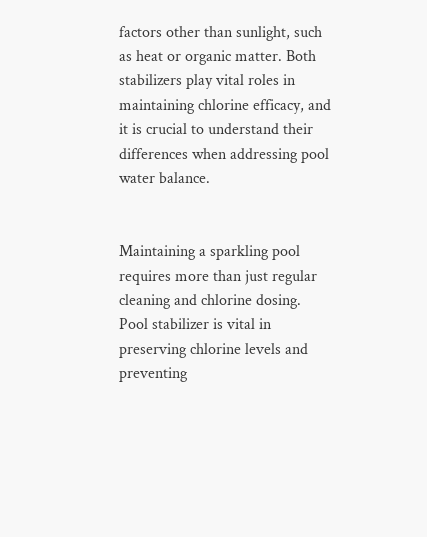factors other than sunlight, such as heat or organic matter. Both stabilizers play vital roles in maintaining chlorine efficacy, and it is crucial to understand their differences when addressing pool water balance.


Maintaining a sparkling pool requires more than just regular cleaning and chlorine dosing. Pool stabilizer is vital in preserving chlorine levels and preventing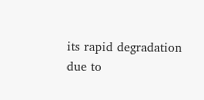its rapid degradation due to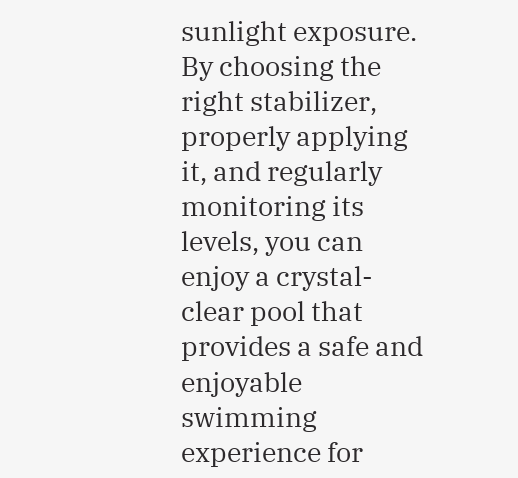sunlight exposure. By choosing the right stabilizer, properly applying it, and regularly monitoring its levels, you can enjoy a crystal-clear pool that provides a safe and enjoyable swimming experience for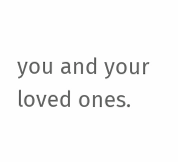you and your loved ones.